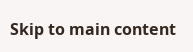Skip to main content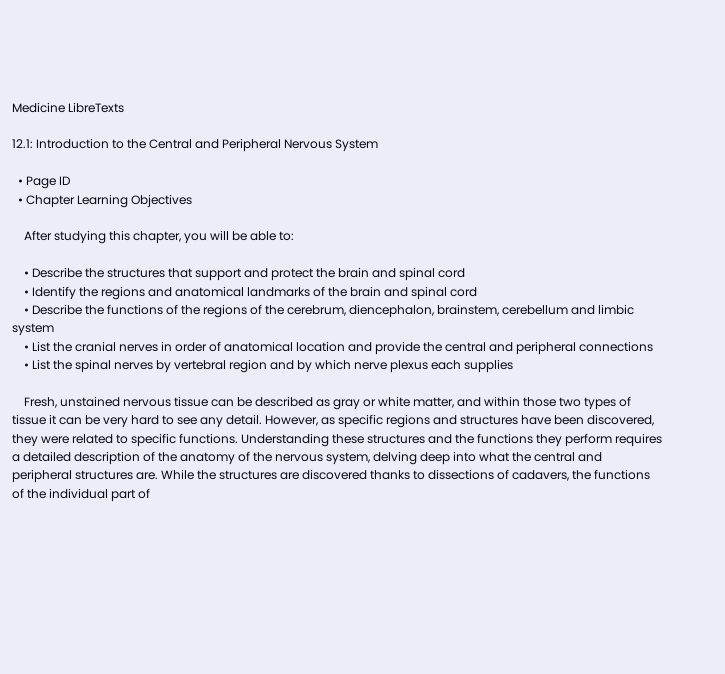Medicine LibreTexts

12.1: Introduction to the Central and Peripheral Nervous System

  • Page ID
  • Chapter Learning Objectives

    After studying this chapter, you will be able to:

    • Describe the structures that support and protect the brain and spinal cord
    • Identify the regions and anatomical landmarks of the brain and spinal cord
    • Describe the functions of the regions of the cerebrum, diencephalon, brainstem, cerebellum and limbic system
    • List the cranial nerves in order of anatomical location and provide the central and peripheral connections
    • List the spinal nerves by vertebral region and by which nerve plexus each supplies

    Fresh, unstained nervous tissue can be described as gray or white matter, and within those two types of tissue it can be very hard to see any detail. However, as specific regions and structures have been discovered, they were related to specific functions. Understanding these structures and the functions they perform requires a detailed description of the anatomy of the nervous system, delving deep into what the central and peripheral structures are. While the structures are discovered thanks to dissections of cadavers, the functions of the individual part of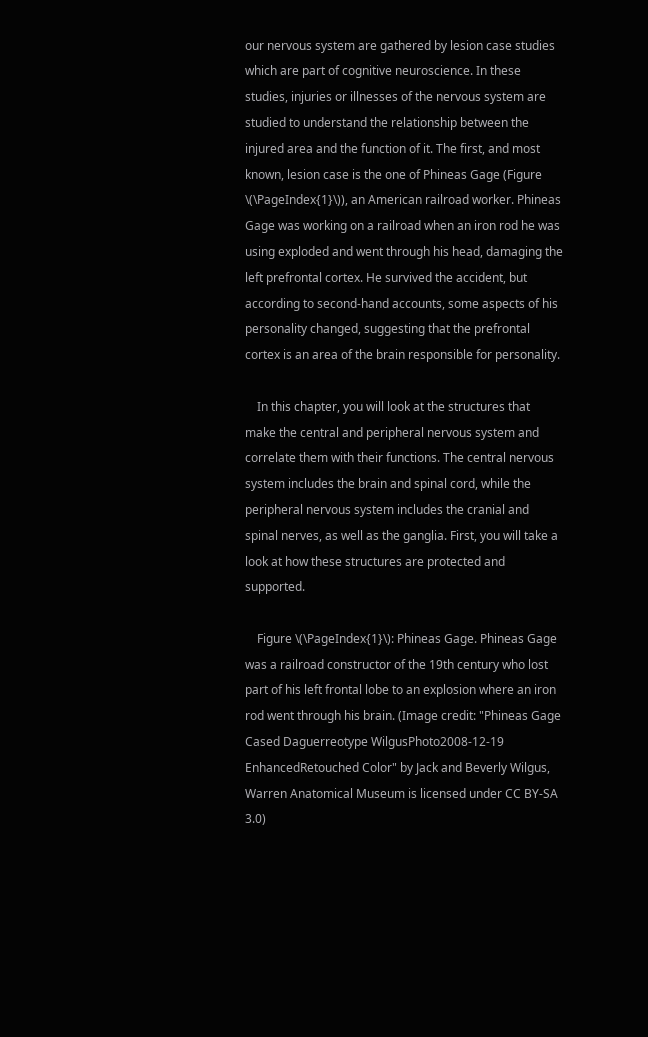our nervous system are gathered by lesion case studies which are part of cognitive neuroscience. In these studies, injuries or illnesses of the nervous system are studied to understand the relationship between the injured area and the function of it. The first, and most known, lesion case is the one of Phineas Gage (Figure \(\PageIndex{1}\)), an American railroad worker. Phineas Gage was working on a railroad when an iron rod he was using exploded and went through his head, damaging the left prefrontal cortex. He survived the accident, but according to second-hand accounts, some aspects of his personality changed, suggesting that the prefrontal cortex is an area of the brain responsible for personality.

    In this chapter, you will look at the structures that make the central and peripheral nervous system and correlate them with their functions. The central nervous system includes the brain and spinal cord, while the peripheral nervous system includes the cranial and spinal nerves, as well as the ganglia. First, you will take a look at how these structures are protected and supported.

    Figure \(\PageIndex{1}\): Phineas Gage. Phineas Gage was a railroad constructor of the 19th century who lost part of his left frontal lobe to an explosion where an iron rod went through his brain. (Image credit: "Phineas Gage Cased Daguerreotype WilgusPhoto2008-12-19 EnhancedRetouched Color" by Jack and Beverly Wilgus, Warren Anatomical Museum is licensed under CC BY-SA 3.0)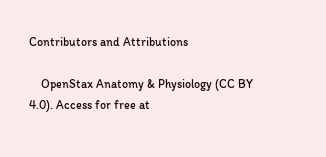Contributors and Attributions

    OpenStax Anatomy & Physiology (CC BY 4.0). Access for free at